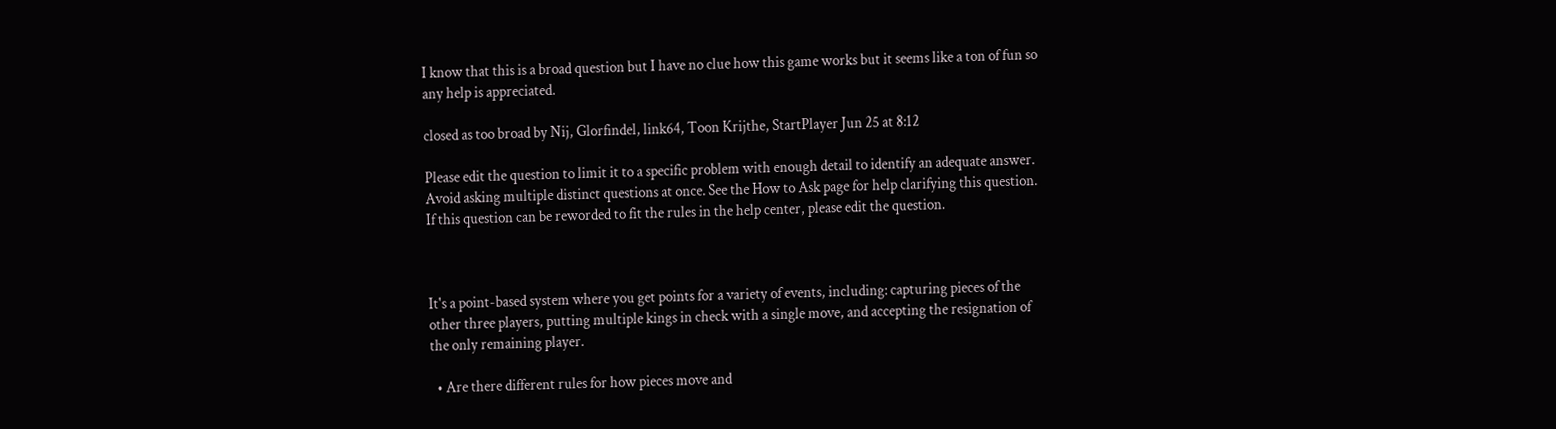I know that this is a broad question but I have no clue how this game works but it seems like a ton of fun so any help is appreciated.

closed as too broad by Nij, Glorfindel, link64, Toon Krijthe, StartPlayer Jun 25 at 8:12

Please edit the question to limit it to a specific problem with enough detail to identify an adequate answer. Avoid asking multiple distinct questions at once. See the How to Ask page for help clarifying this question. If this question can be reworded to fit the rules in the help center, please edit the question.



It's a point-based system where you get points for a variety of events, including: capturing pieces of the other three players, putting multiple kings in check with a single move, and accepting the resignation of the only remaining player.

  • Are there different rules for how pieces move and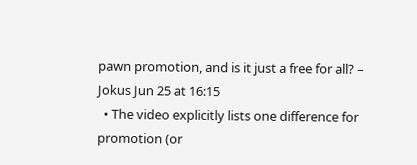pawn promotion, and is it just a free for all? – Jokus Jun 25 at 16:15
  • The video explicitly lists one difference for promotion (or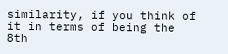similarity, if you think of it in terms of being the 8th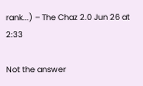rank...) – The Chaz 2.0 Jun 26 at 2:33

Not the answer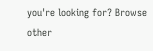you're looking for? Browse other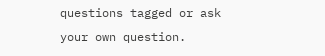questions tagged or ask your own question.